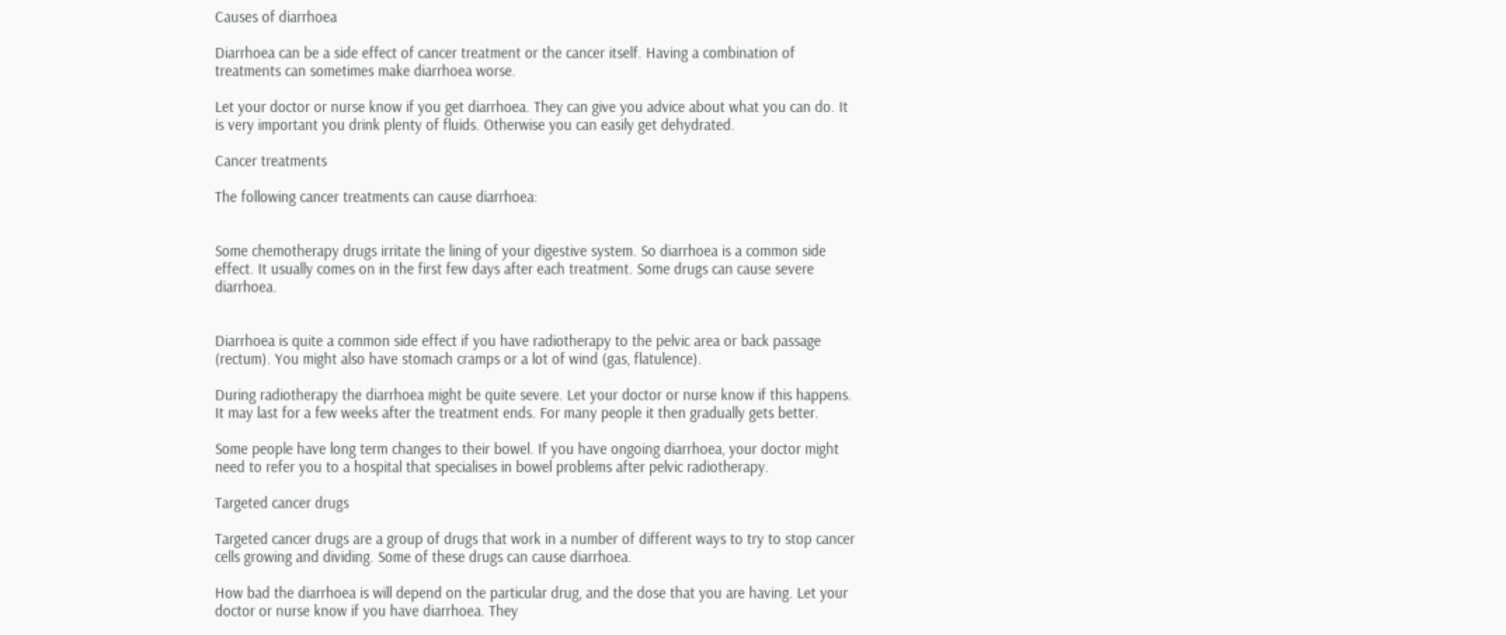Causes of diarrhoea

Diarrhoea can be a side effect of cancer treatment or the cancer itself. Having a combination of treatments can sometimes make diarrhoea worse.

Let your doctor or nurse know if you get diarrhoea. They can give you advice about what you can do. It is very important you drink plenty of fluids. Otherwise you can easily get dehydrated.

Cancer treatments

The following cancer treatments can cause diarrhoea:


Some chemotherapy drugs irritate the lining of your digestive system. So diarrhoea is a common side effect. It usually comes on in the first few days after each treatment. Some drugs can cause severe diarrhoea.


Diarrhoea is quite a common side effect if you have radiotherapy to the pelvic area or back passage (rectum). You might also have stomach cramps or a lot of wind (gas, flatulence).

During radiotherapy the diarrhoea might be quite severe. Let your doctor or nurse know if this happens. It may last for a few weeks after the treatment ends. For many people it then gradually gets better.

Some people have long term changes to their bowel. If you have ongoing diarrhoea, your doctor might need to refer you to a hospital that specialises in bowel problems after pelvic radiotherapy.

Targeted cancer drugs

Targeted cancer drugs are a group of drugs that work in a number of different ways to try to stop cancer cells growing and dividing. Some of these drugs can cause diarrhoea.

How bad the diarrhoea is will depend on the particular drug, and the dose that you are having. Let your doctor or nurse know if you have diarrhoea. They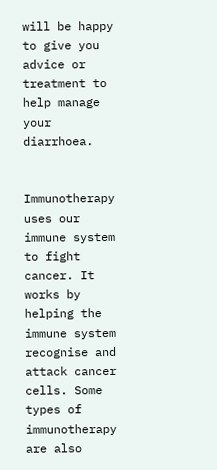will be happy to give you advice or treatment to help manage your diarrhoea.


Immunotherapy uses our immune system to fight cancer. It works by helping the immune system recognise and attack cancer cells. Some types of immunotherapy are also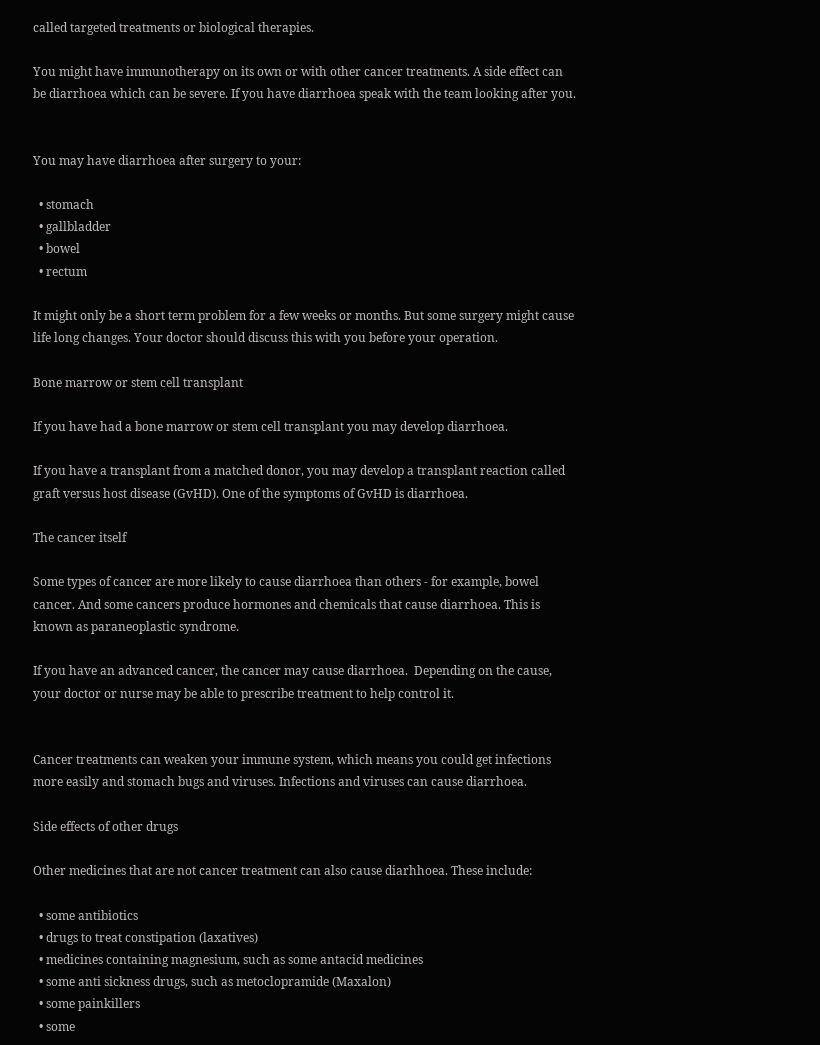called targeted treatments or biological therapies.

You might have immunotherapy on its own or with other cancer treatments. A side effect can be diarrhoea which can be severe. If you have diarrhoea speak with the team looking after you.


You may have diarrhoea after surgery to your:

  • stomach
  • gallbladder
  • bowel
  • rectum

It might only be a short term problem for a few weeks or months. But some surgery might cause life long changes. Your doctor should discuss this with you before your operation.

Bone marrow or stem cell transplant

If you have had a bone marrow or stem cell transplant you may develop diarrhoea.

If you have a transplant from a matched donor, you may develop a transplant reaction called graft versus host disease (GvHD). One of the symptoms of GvHD is diarrhoea.

The cancer itself

Some types of cancer are more likely to cause diarrhoea than others - for example, bowel cancer. And some cancers produce hormones and chemicals that cause diarrhoea. This is known as paraneoplastic syndrome.

If you have an advanced cancer, the cancer may cause diarrhoea.  Depending on the cause, your doctor or nurse may be able to prescribe treatment to help control it.


Cancer treatments can weaken your immune system, which means you could get infections more easily and stomach bugs and viruses. Infections and viruses can cause diarrhoea.

Side effects of other drugs

Other medicines that are not cancer treatment can also cause diarhhoea. These include:

  • some antibiotics
  • drugs to treat constipation (laxatives)
  • medicines containing magnesium, such as some antacid medicines
  • some anti sickness drugs, such as metoclopramide (Maxalon)
  • some painkillers
  • some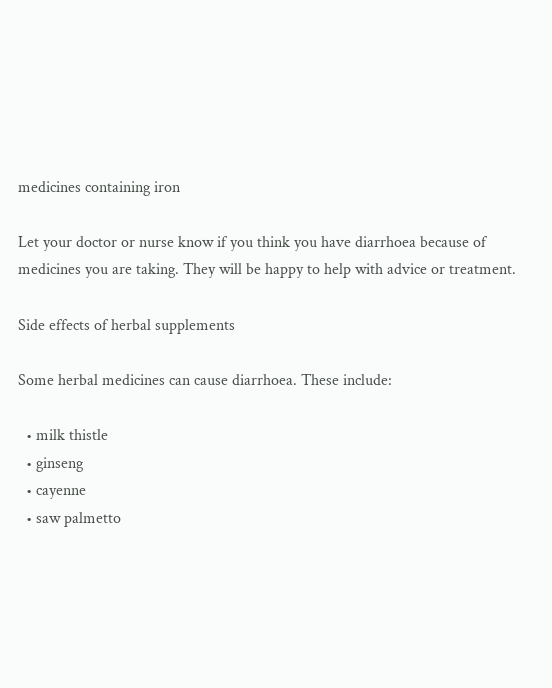medicines containing iron

Let your doctor or nurse know if you think you have diarrhoea because of medicines you are taking. They will be happy to help with advice or treatment.

Side effects of herbal supplements

Some herbal medicines can cause diarrhoea. These include:

  • milk thistle
  • ginseng
  • cayenne
  • saw palmetto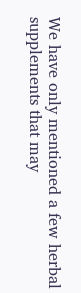We have only mentioned a few herbal supplements that may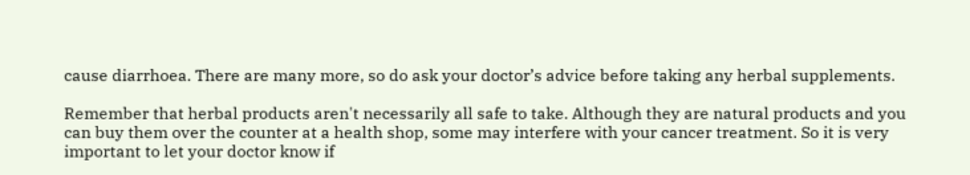cause diarrhoea. There are many more, so do ask your doctor’s advice before taking any herbal supplements.

Remember that herbal products aren't necessarily all safe to take. Although they are natural products and you can buy them over the counter at a health shop, some may interfere with your cancer treatment. So it is very important to let your doctor know if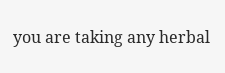you are taking any herbal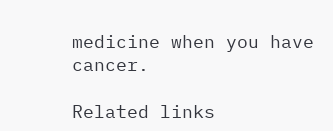medicine when you have cancer.

Related links